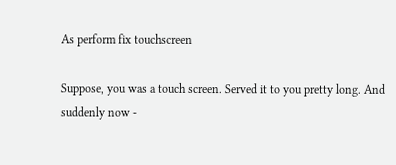As perform fix touchscreen

Suppose, you was a touch screen. Served it to you pretty long. And suddenly now -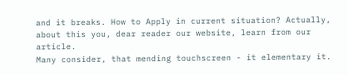and it breaks. How to Apply in current situation? Actually, about this you, dear reader our website, learn from our article.
Many consider, that mending touchscreen - it elementary it.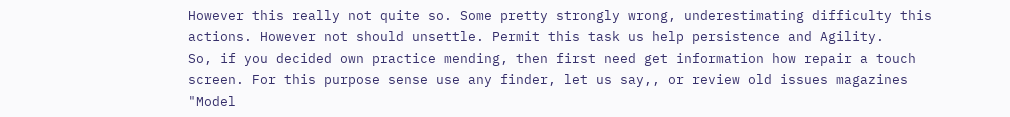However this really not quite so. Some pretty strongly wrong, underestimating difficulty this actions. However not should unsettle. Permit this task us help persistence and Agility.
So, if you decided own practice mending, then first need get information how repair a touch screen. For this purpose sense use any finder, let us say,, or review old issues magazines "Model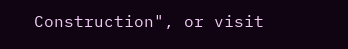Construction", or visit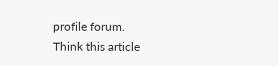profile forum.
Think this article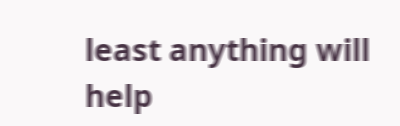least anything will help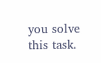you solve this task.